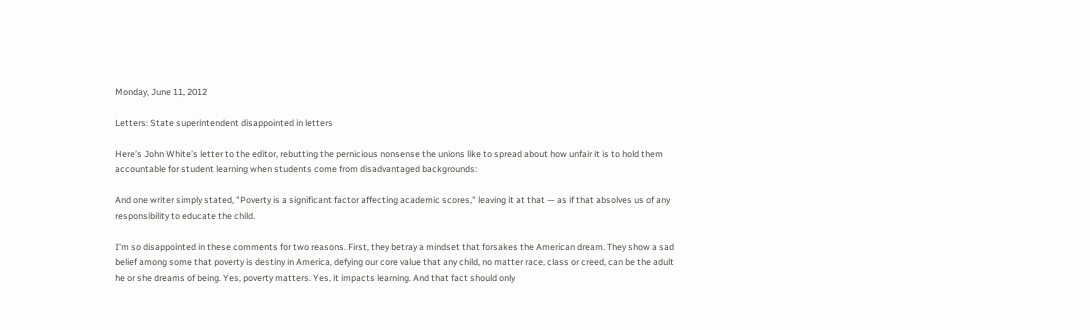Monday, June 11, 2012

Letters: State superintendent disappointed in letters

Here's John White's letter to the editor, rebutting the pernicious nonsense the unions like to spread about how unfair it is to hold them accountable for student learning when students come from disadvantaged backgrounds:

And one writer simply stated, "Poverty is a significant factor affecting academic scores," leaving it at that — as if that absolves us of any responsibility to educate the child.

I'm so disappointed in these comments for two reasons. First, they betray a mindset that forsakes the American dream. They show a sad belief among some that poverty is destiny in America, defying our core value that any child, no matter race, class or creed, can be the adult he or she dreams of being. Yes, poverty matters. Yes, it impacts learning. And that fact should only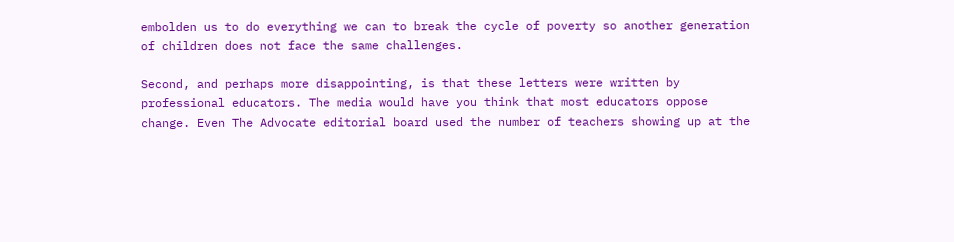embolden us to do everything we can to break the cycle of poverty so another generation of children does not face the same challenges.

Second, and perhaps more disappointing, is that these letters were written by professional educators. The media would have you think that most educators oppose change. Even The Advocate editorial board used the number of teachers showing up at the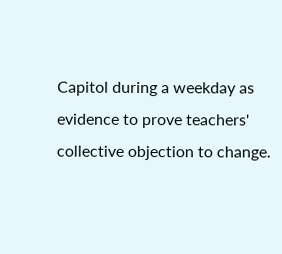Capitol during a weekday as evidence to prove teachers' collective objection to change.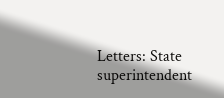Letters: State superintendent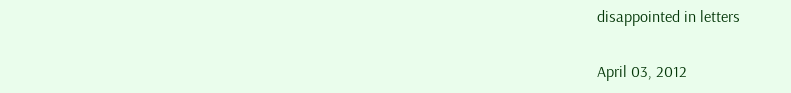disappointed in letters

April 03, 2012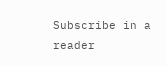Subscribe in a reader